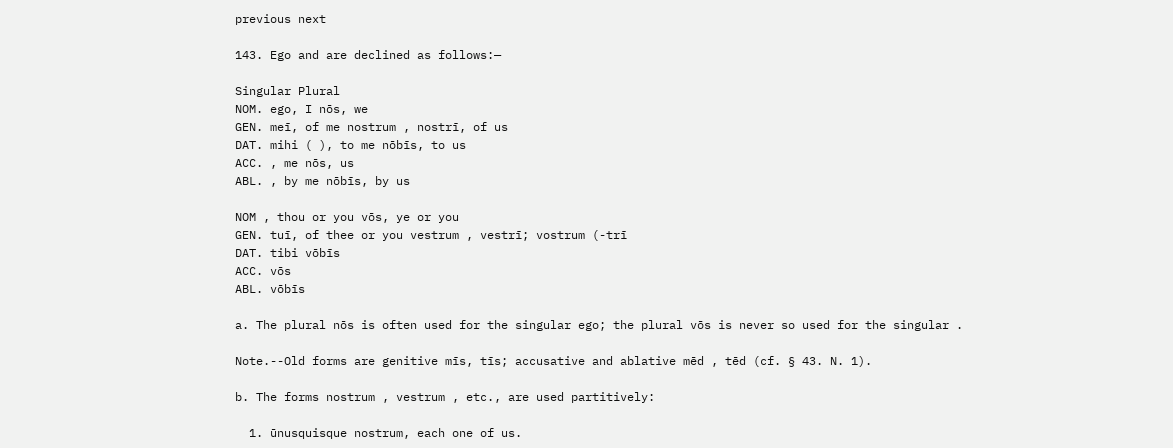previous next

143. Ego and are declined as follows:—

Singular Plural
NOM. ego, I nōs, we
GEN. meī, of me nostrum , nostrī, of us
DAT. mihi ( ), to me nōbīs, to us
ACC. , me nōs, us
ABL. , by me nōbīs, by us

NOM , thou or you vōs, ye or you
GEN. tuī, of thee or you vestrum , vestrī; vostrum (-trī
DAT. tibi vōbīs
ACC. vōs
ABL. vōbīs

a. The plural nōs is often used for the singular ego; the plural vōs is never so used for the singular .

Note.--Old forms are genitive mīs, tīs; accusative and ablative mēd , tēd (cf. § 43. N. 1).

b. The forms nostrum , vestrum , etc., are used partitively:

  1. ūnusquisque nostrum, each one of us.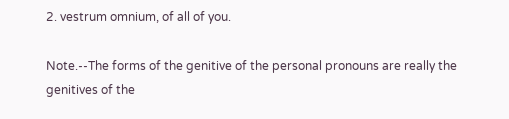2. vestrum omnium, of all of you.

Note.--The forms of the genitive of the personal pronouns are really the genitives of the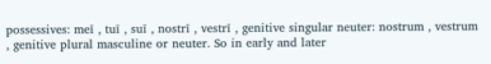possessives: meī , tuī , suī , nostrī , vestrī , genitive singular neuter: nostrum , vestrum , genitive plural masculine or neuter. So in early and later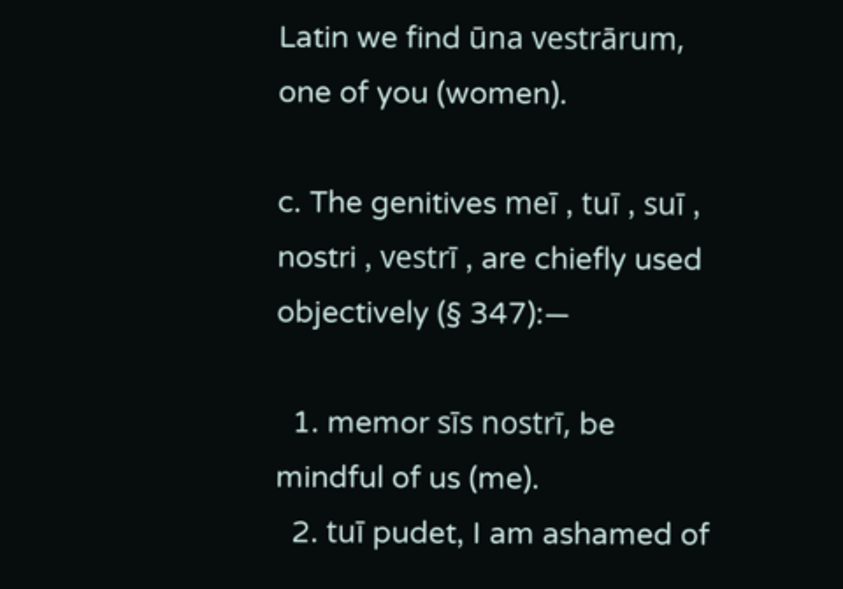Latin we find ūna vestrārum, one of you (women).

c. The genitives meī , tuī , suī , nostri , vestrī , are chiefly used objectively (§ 347):—

  1. memor sīs nostrī, be mindful of us (me).
  2. tuī pudet, I am ashamed of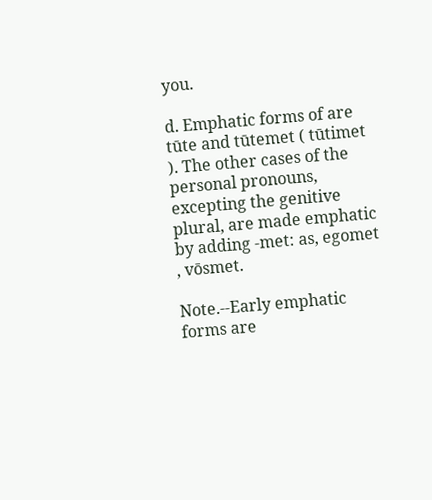you.

d. Emphatic forms of are tūte and tūtemet ( tūtimet ). The other cases of the personal pronouns, excepting the genitive plural, are made emphatic by adding -met: as, egomet , vōsmet.

Note.--Early emphatic forms are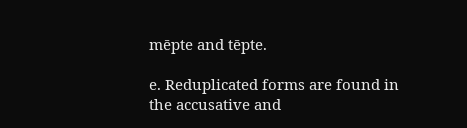mēpte and tēpte.

e. Reduplicated forms are found in the accusative and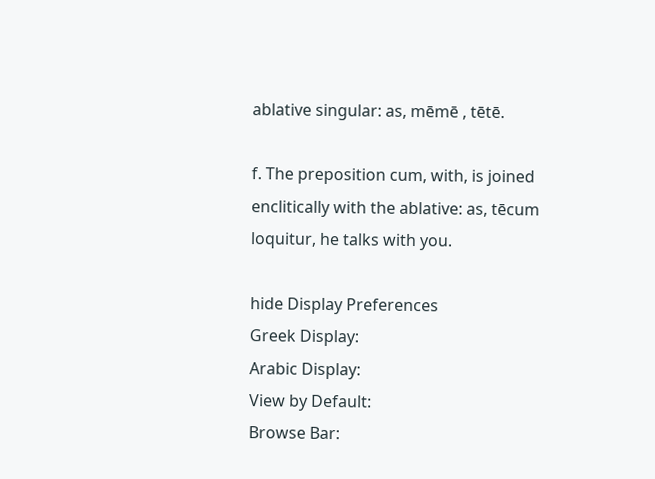ablative singular: as, mēmē , tētē.

f. The preposition cum, with, is joined enclitically with the ablative: as, tēcum loquitur, he talks with you.

hide Display Preferences
Greek Display:
Arabic Display:
View by Default:
Browse Bar: